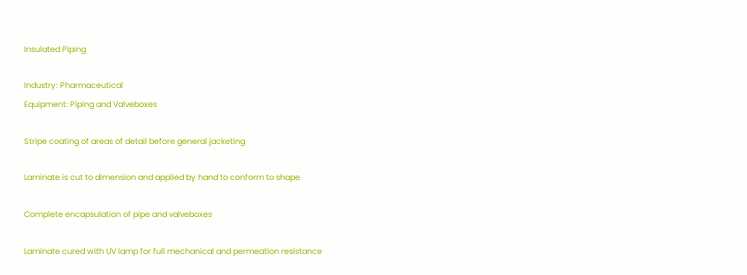Insulated Piping

Industry: Pharmaceutical
Equipment: Piping and Valveboxes

Stripe coating of areas of detail before general jacketing

Laminate is cut to dimension and applied by hand to conform to shape

Complete encapsulation of pipe and valveboxes

Laminate cured with UV lamp for full mechanical and permeation resistance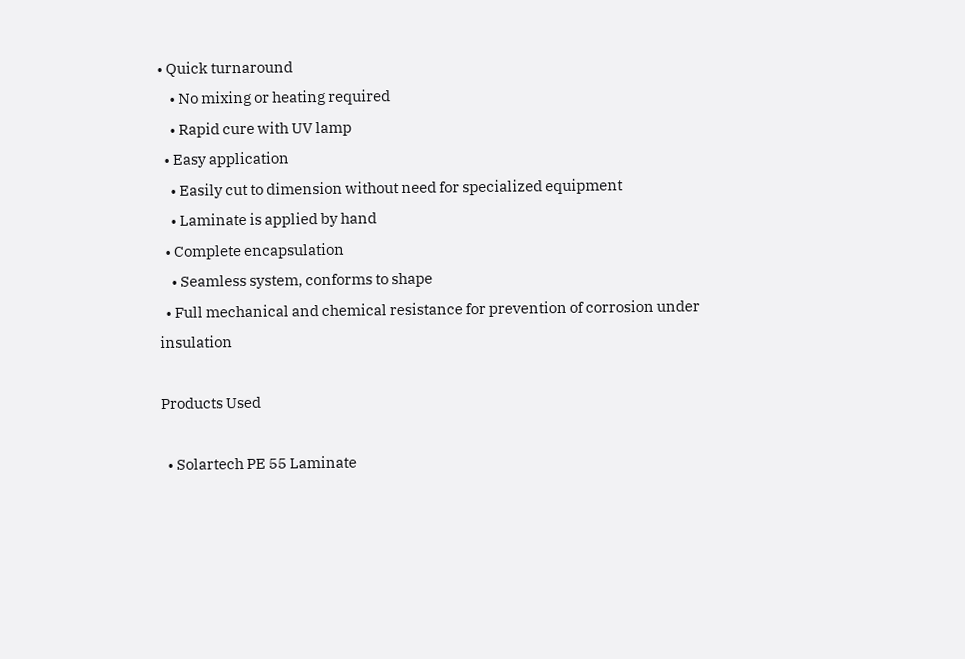• Quick turnaround
    • No mixing or heating required
    • Rapid cure with UV lamp
  • Easy application
    • Easily cut to dimension without need for specialized equipment
    • Laminate is applied by hand
  • Complete encapsulation
    • Seamless system, conforms to shape
  • Full mechanical and chemical resistance for prevention of corrosion under insulation

Products Used

  • Solartech PE 55 Laminate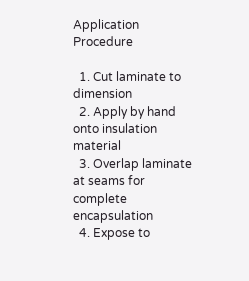Application Procedure

  1. Cut laminate to dimension
  2. Apply by hand onto insulation material
  3. Overlap laminate at seams for complete encapsulation
  4. Expose to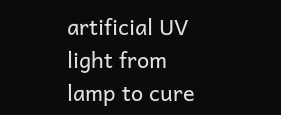artificial UV light from lamp to cure